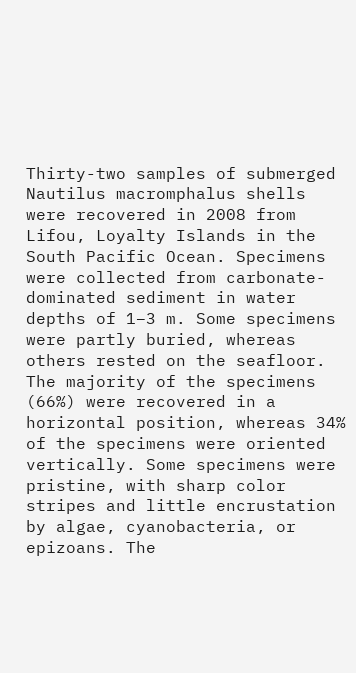Thirty-two samples of submerged Nautilus macromphalus shells were recovered in 2008 from Lifou, Loyalty Islands in the South Pacific Ocean. Specimens were collected from carbonate-dominated sediment in water depths of 1–3 m. Some specimens were partly buried, whereas others rested on the seafloor. The majority of the specimens (66%) were recovered in a horizontal position, whereas 34% of the specimens were oriented vertically. Some specimens were pristine, with sharp color stripes and little encrustation by algae, cyanobacteria, or epizoans. The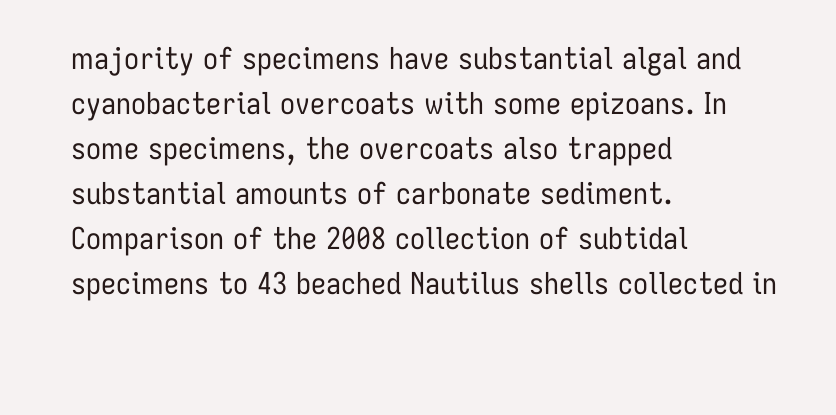majority of specimens have substantial algal and cyanobacterial overcoats with some epizoans. In some specimens, the overcoats also trapped substantial amounts of carbonate sediment. Comparison of the 2008 collection of subtidal specimens to 43 beached Nautilus shells collected in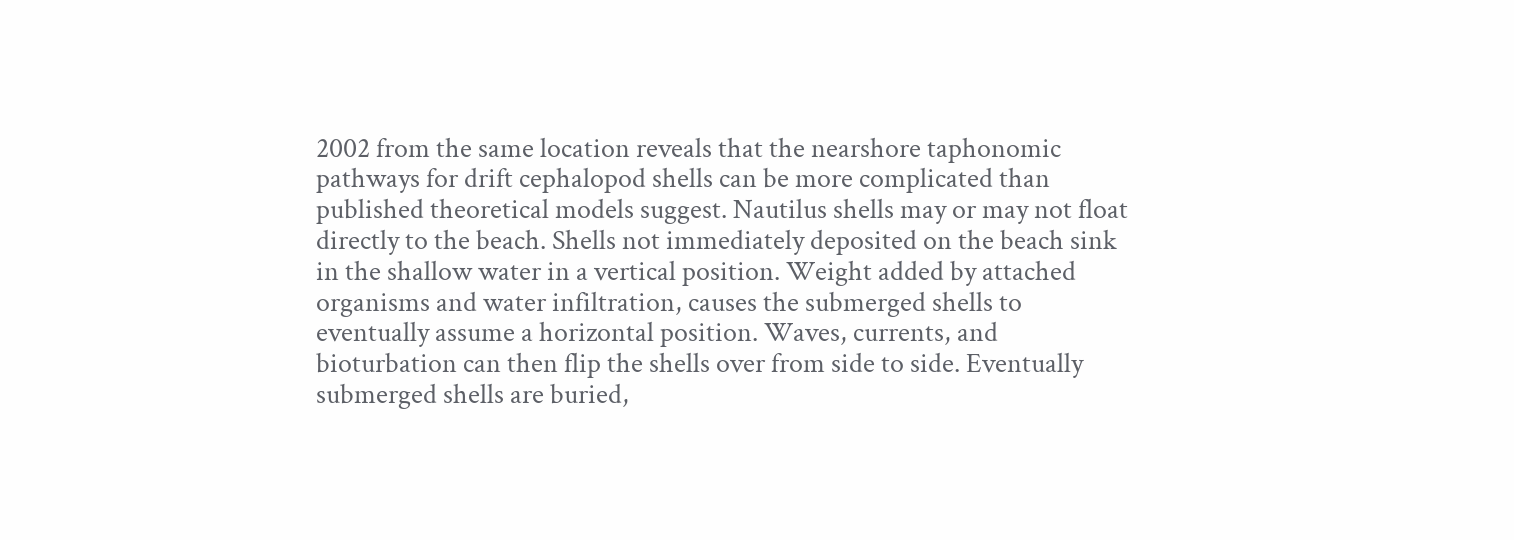2002 from the same location reveals that the nearshore taphonomic pathways for drift cephalopod shells can be more complicated than published theoretical models suggest. Nautilus shells may or may not float directly to the beach. Shells not immediately deposited on the beach sink in the shallow water in a vertical position. Weight added by attached organisms and water infiltration, causes the submerged shells to eventually assume a horizontal position. Waves, currents, and bioturbation can then flip the shells over from side to side. Eventually submerged shells are buried,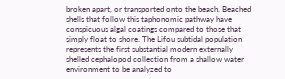broken apart, or transported onto the beach. Beached shells that follow this taphonomic pathway have conspicuous algal coatings compared to those that simply float to shore. The Lifou subtidal population represents the first substantial modern externally shelled cephalopod collection from a shallow water environment to be analyzed to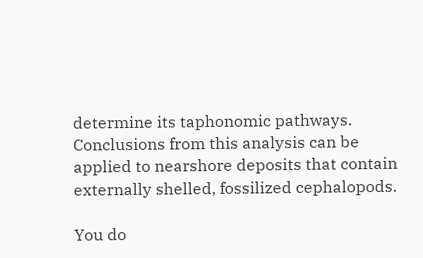determine its taphonomic pathways. Conclusions from this analysis can be applied to nearshore deposits that contain externally shelled, fossilized cephalopods.

You do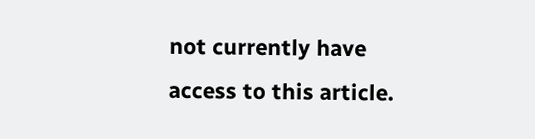not currently have access to this article.